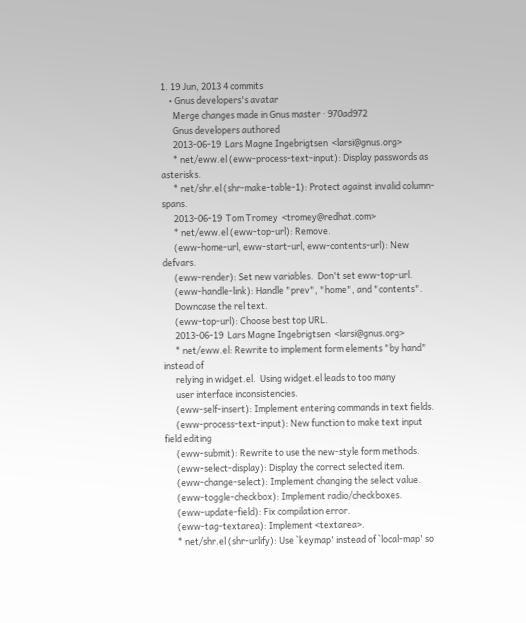1. 19 Jun, 2013 4 commits
    • Gnus developers's avatar
      Merge changes made in Gnus master · 970ad972
      Gnus developers authored
      2013-06-19  Lars Magne Ingebrigtsen  <larsi@gnus.org>
      * net/eww.el (eww-process-text-input): Display passwords as asterisks.
      * net/shr.el (shr-make-table-1): Protect against invalid column-spans.
      2013-06-19  Tom Tromey  <tromey@redhat.com>
      * net/eww.el (eww-top-url): Remove.
      (eww-home-url, eww-start-url, eww-contents-url): New defvars.
      (eww-render): Set new variables.  Don't set eww-top-url.
      (eww-handle-link): Handle "prev", "home", and "contents".
      Downcase the rel text.
      (eww-top-url): Choose best top URL.
      2013-06-19  Lars Magne Ingebrigtsen  <larsi@gnus.org>
      * net/eww.el: Rewrite to implement form elements "by hand" instead of
      relying in widget.el.  Using widget.el leads to too many
      user interface inconsistencies.
      (eww-self-insert): Implement entering commands in text fields.
      (eww-process-text-input): New function to make text input field editing
      (eww-submit): Rewrite to use the new-style form methods.
      (eww-select-display): Display the correct selected item.
      (eww-change-select): Implement changing the select value.
      (eww-toggle-checkbox): Implement radio/checkboxes.
      (eww-update-field): Fix compilation error.
      (eww-tag-textarea): Implement <textarea>.
      * net/shr.el (shr-urlify): Use `keymap' instead of `local-map' so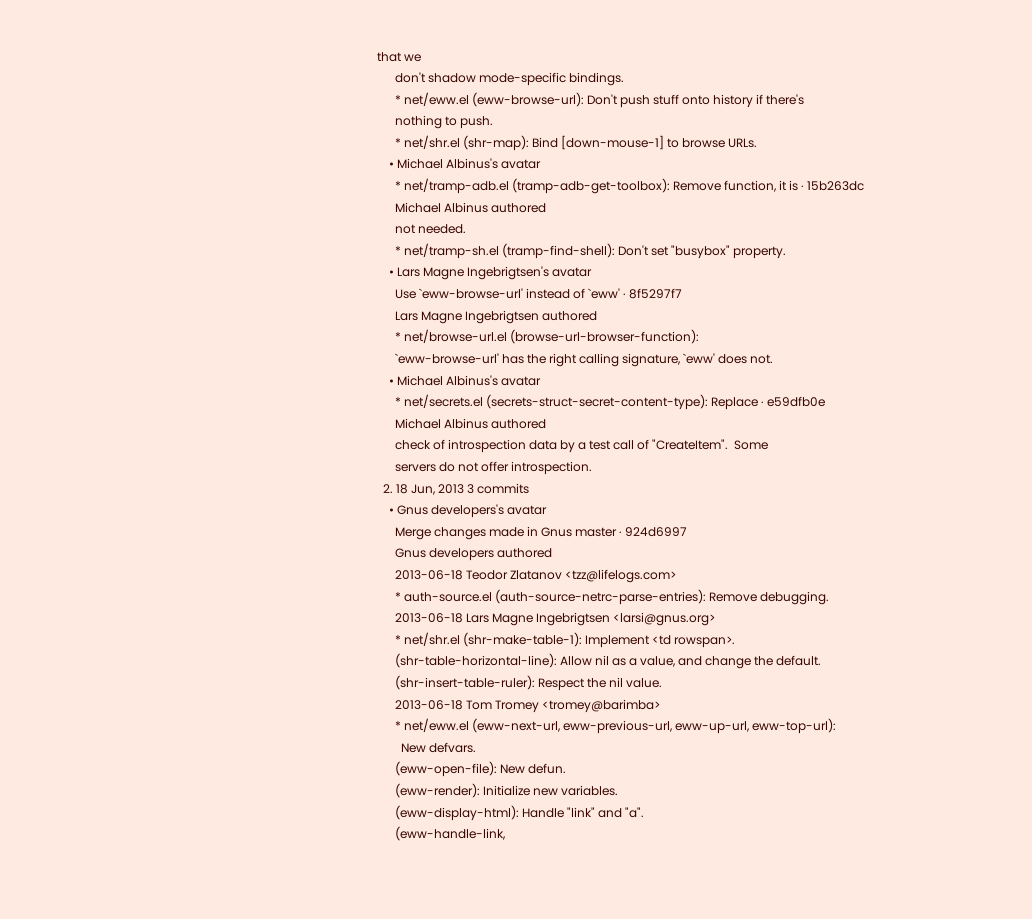that we
      don't shadow mode-specific bindings.
      * net/eww.el (eww-browse-url): Don't push stuff onto history if there's
      nothing to push.
      * net/shr.el (shr-map): Bind [down-mouse-1] to browse URLs.
    • Michael Albinus's avatar
      * net/tramp-adb.el (tramp-adb-get-toolbox): Remove function, it is · 15b263dc
      Michael Albinus authored
      not needed.
      * net/tramp-sh.el (tramp-find-shell): Don't set "busybox" property.
    • Lars Magne Ingebrigtsen's avatar
      Use `eww-browse-url' instead of `eww' · 8f5297f7
      Lars Magne Ingebrigtsen authored
      * net/browse-url.el (browse-url-browser-function):
      `eww-browse-url' has the right calling signature, `eww' does not.
    • Michael Albinus's avatar
      * net/secrets.el (secrets-struct-secret-content-type): Replace · e59dfb0e
      Michael Albinus authored
      check of introspection data by a test call of "CreateItem".  Some
      servers do not offer introspection.
  2. 18 Jun, 2013 3 commits
    • Gnus developers's avatar
      Merge changes made in Gnus master · 924d6997
      Gnus developers authored
      2013-06-18 Teodor Zlatanov <tzz@lifelogs.com>
      * auth-source.el (auth-source-netrc-parse-entries): Remove debugging.
      2013-06-18 Lars Magne Ingebrigtsen <larsi@gnus.org>
      * net/shr.el (shr-make-table-1): Implement <td rowspan>.
      (shr-table-horizontal-line): Allow nil as a value, and change the default.
      (shr-insert-table-ruler): Respect the nil value.
      2013-06-18 Tom Tromey <tromey@barimba>
      * net/eww.el (eww-next-url, eww-previous-url, eww-up-url, eww-top-url):
        New defvars.
      (eww-open-file): New defun.
      (eww-render): Initialize new variables.
      (eww-display-html): Handle "link" and "a".
      (eww-handle-link,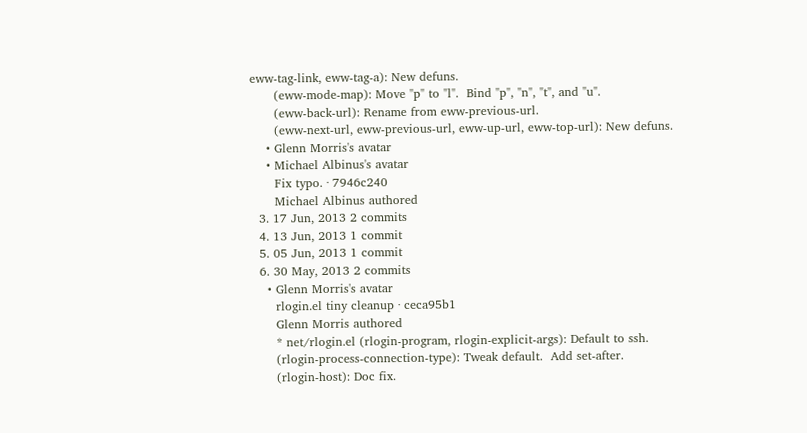eww-tag-link, eww-tag-a): New defuns.
      (eww-mode-map): Move "p" to "l".  Bind "p", "n", "t", and "u".
      (eww-back-url): Rename from eww-previous-url.
      (eww-next-url, eww-previous-url, eww-up-url, eww-top-url): New defuns.
    • Glenn Morris's avatar
    • Michael Albinus's avatar
      Fix typo. · 7946c240
      Michael Albinus authored
  3. 17 Jun, 2013 2 commits
  4. 13 Jun, 2013 1 commit
  5. 05 Jun, 2013 1 commit
  6. 30 May, 2013 2 commits
    • Glenn Morris's avatar
      rlogin.el tiny cleanup · ceca95b1
      Glenn Morris authored
      * net/rlogin.el (rlogin-program, rlogin-explicit-args): Default to ssh.
      (rlogin-process-connection-type): Tweak default.  Add set-after.
      (rlogin-host): Doc fix.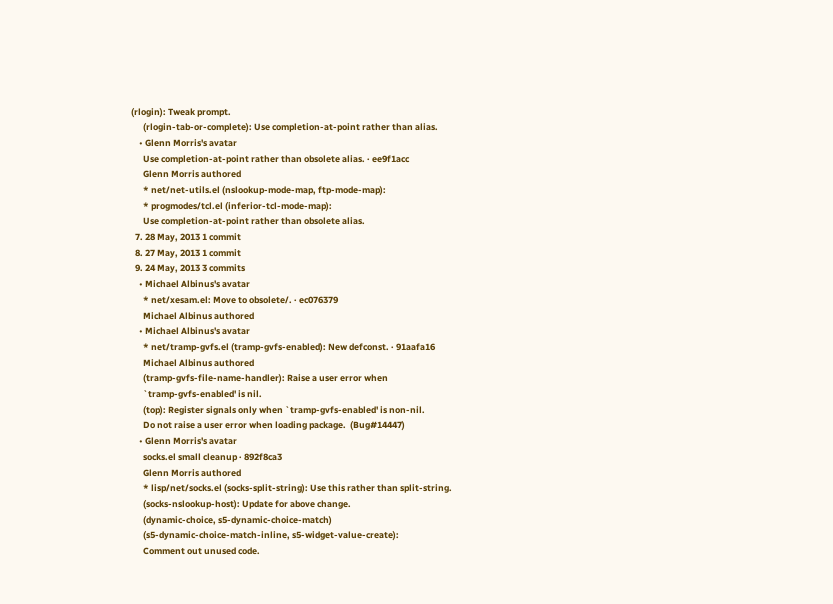(rlogin): Tweak prompt.
      (rlogin-tab-or-complete): Use completion-at-point rather than alias.
    • Glenn Morris's avatar
      Use completion-at-point rather than obsolete alias. · ee9f1acc
      Glenn Morris authored
      * net/net-utils.el (nslookup-mode-map, ftp-mode-map):
      * progmodes/tcl.el (inferior-tcl-mode-map):
      Use completion-at-point rather than obsolete alias.
  7. 28 May, 2013 1 commit
  8. 27 May, 2013 1 commit
  9. 24 May, 2013 3 commits
    • Michael Albinus's avatar
      * net/xesam.el: Move to obsolete/. · ec076379
      Michael Albinus authored
    • Michael Albinus's avatar
      * net/tramp-gvfs.el (tramp-gvfs-enabled): New defconst. · 91aafa16
      Michael Albinus authored
      (tramp-gvfs-file-name-handler): Raise a user error when
      `tramp-gvfs-enabled' is nil.
      (top): Register signals only when `tramp-gvfs-enabled' is non-nil.
      Do not raise a user error when loading package.  (Bug#14447)
    • Glenn Morris's avatar
      socks.el small cleanup · 892f8ca3
      Glenn Morris authored
      * lisp/net/socks.el (socks-split-string): Use this rather than split-string.
      (socks-nslookup-host): Update for above change.
      (dynamic-choice, s5-dynamic-choice-match)
      (s5-dynamic-choice-match-inline, s5-widget-value-create):
      Comment out unused code.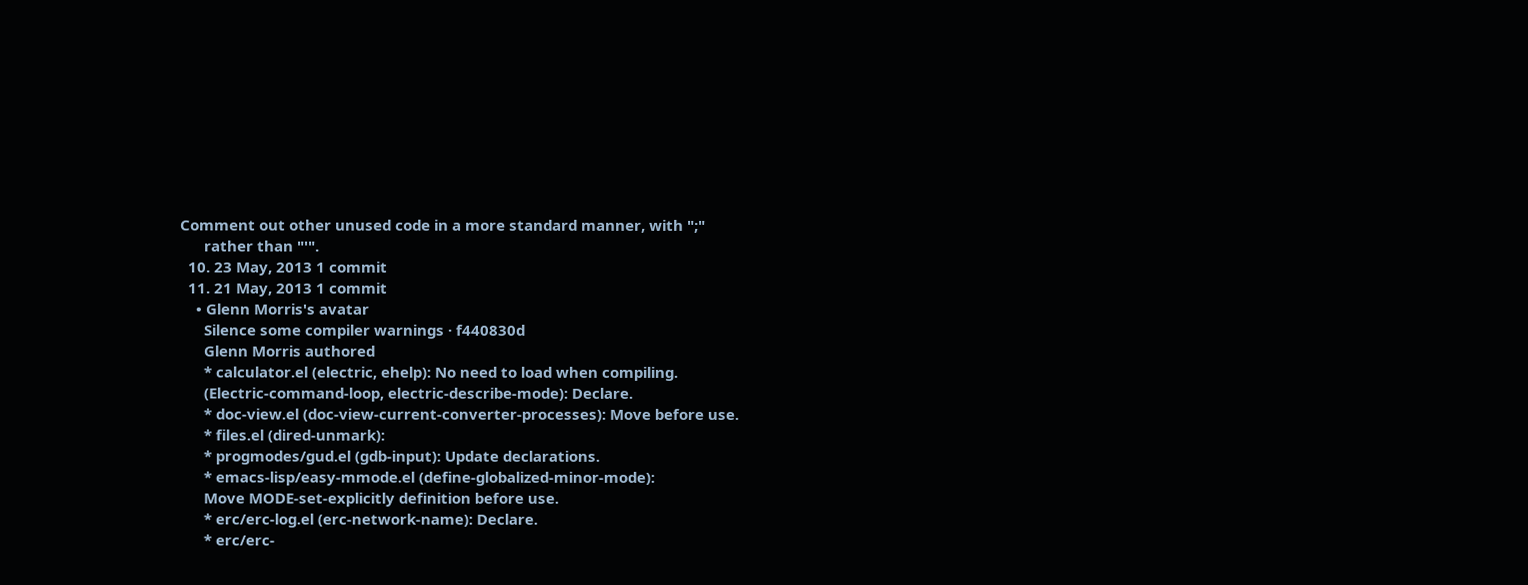Comment out other unused code in a more standard manner, with ";"
      rather than "'".
  10. 23 May, 2013 1 commit
  11. 21 May, 2013 1 commit
    • Glenn Morris's avatar
      Silence some compiler warnings · f440830d
      Glenn Morris authored
      * calculator.el (electric, ehelp): No need to load when compiling.
      (Electric-command-loop, electric-describe-mode): Declare.
      * doc-view.el (doc-view-current-converter-processes): Move before use.
      * files.el (dired-unmark):
      * progmodes/gud.el (gdb-input): Update declarations.
      * emacs-lisp/easy-mmode.el (define-globalized-minor-mode):
      Move MODE-set-explicitly definition before use.
      * erc/erc-log.el (erc-network-name): Declare.
      * erc/erc-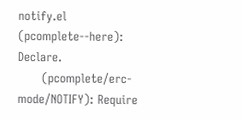notify.el (pcomplete--here): Declare.
      (pcomplete/erc-mode/NOTIFY): Require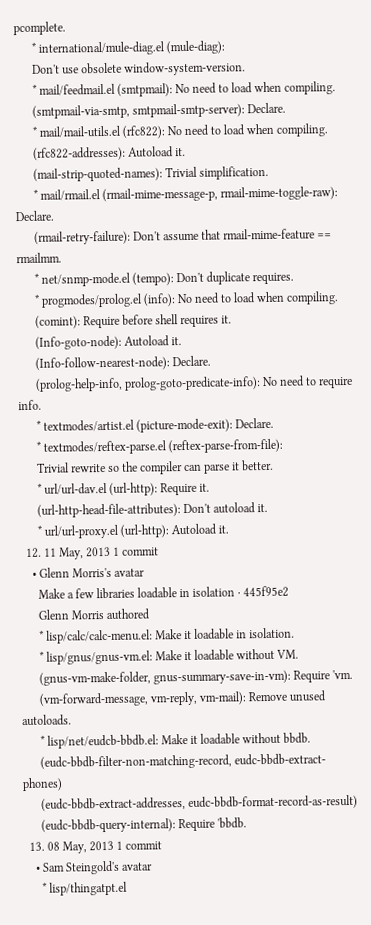pcomplete.
      * international/mule-diag.el (mule-diag):
      Don't use obsolete window-system-version.
      * mail/feedmail.el (smtpmail): No need to load when compiling.
      (smtpmail-via-smtp, smtpmail-smtp-server): Declare.
      * mail/mail-utils.el (rfc822): No need to load when compiling.
      (rfc822-addresses): Autoload it.
      (mail-strip-quoted-names): Trivial simplification.
      * mail/rmail.el (rmail-mime-message-p, rmail-mime-toggle-raw): Declare.
      (rmail-retry-failure): Don't assume that rmail-mime-feature == rmailmm.
      * net/snmp-mode.el (tempo): Don't duplicate requires.
      * progmodes/prolog.el (info): No need to load when compiling.
      (comint): Require before shell requires it.
      (Info-goto-node): Autoload it.
      (Info-follow-nearest-node): Declare.
      (prolog-help-info, prolog-goto-predicate-info): No need to require info.
      * textmodes/artist.el (picture-mode-exit): Declare.
      * textmodes/reftex-parse.el (reftex-parse-from-file):
      Trivial rewrite so the compiler can parse it better.
      * url/url-dav.el (url-http): Require it.
      (url-http-head-file-attributes): Don't autoload it.
      * url/url-proxy.el (url-http): Autoload it.
  12. 11 May, 2013 1 commit
    • Glenn Morris's avatar
      Make a few libraries loadable in isolation · 445f95e2
      Glenn Morris authored
      * lisp/calc/calc-menu.el: Make it loadable in isolation.
      * lisp/gnus/gnus-vm.el: Make it loadable without VM.
      (gnus-vm-make-folder, gnus-summary-save-in-vm): Require 'vm.
      (vm-forward-message, vm-reply, vm-mail): Remove unused autoloads.
      * lisp/net/eudcb-bbdb.el: Make it loadable without bbdb.
      (eudc-bbdb-filter-non-matching-record, eudc-bbdb-extract-phones)
      (eudc-bbdb-extract-addresses, eudc-bbdb-format-record-as-result)
      (eudc-bbdb-query-internal): Require 'bbdb.
  13. 08 May, 2013 1 commit
    • Sam Steingold's avatar
      * lisp/thingatpt.el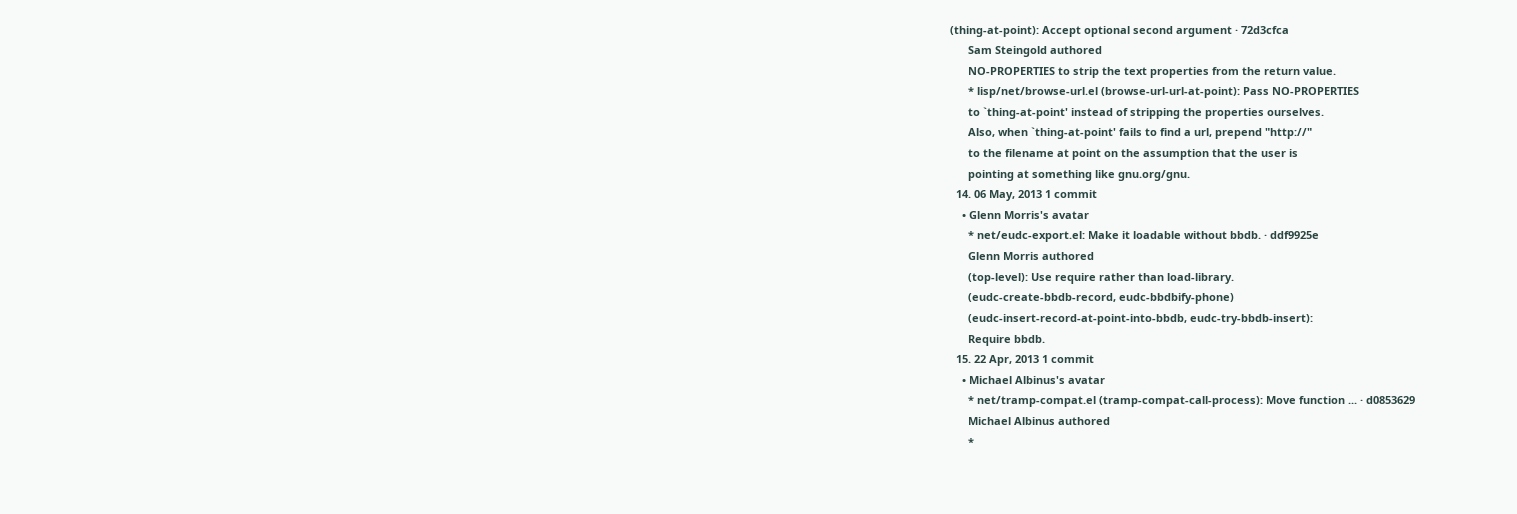(thing-at-point): Accept optional second argument · 72d3cfca
      Sam Steingold authored
      NO-PROPERTIES to strip the text properties from the return value.
      * lisp/net/browse-url.el (browse-url-url-at-point): Pass NO-PROPERTIES
      to `thing-at-point' instead of stripping the properties ourselves.
      Also, when `thing-at-point' fails to find a url, prepend "http://"
      to the filename at point on the assumption that the user is
      pointing at something like gnu.org/gnu.
  14. 06 May, 2013 1 commit
    • Glenn Morris's avatar
      * net/eudc-export.el: Make it loadable without bbdb. · ddf9925e
      Glenn Morris authored
      (top-level): Use require rather than load-library.
      (eudc-create-bbdb-record, eudc-bbdbify-phone)
      (eudc-insert-record-at-point-into-bbdb, eudc-try-bbdb-insert):
      Require bbdb.
  15. 22 Apr, 2013 1 commit
    • Michael Albinus's avatar
      * net/tramp-compat.el (tramp-compat-call-process): Move function ... · d0853629
      Michael Albinus authored
      *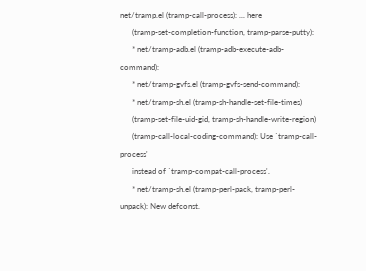net/tramp.el (tramp-call-process): ... here
      (tramp-set-completion-function, tramp-parse-putty):
      * net/tramp-adb.el (tramp-adb-execute-adb-command):
      * net/tramp-gvfs.el (tramp-gvfs-send-command):
      * net/tramp-sh.el (tramp-sh-handle-set-file-times)
      (tramp-set-file-uid-gid, tramp-sh-handle-write-region)
      (tramp-call-local-coding-command): Use `tramp-call-process'
      instead of `tramp-compat-call-process'.
      * net/tramp-sh.el (tramp-perl-pack, tramp-perl-unpack): New defconst.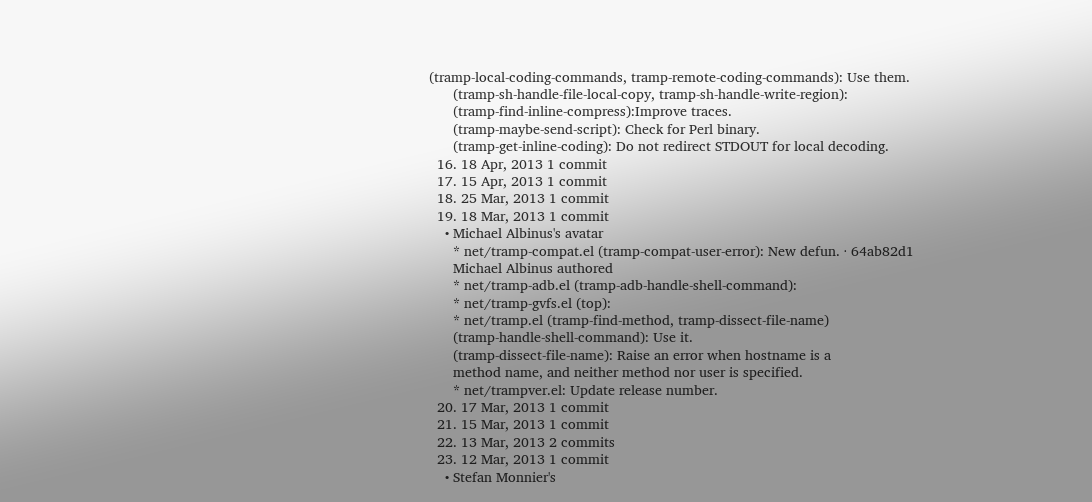(tramp-local-coding-commands, tramp-remote-coding-commands): Use them.
      (tramp-sh-handle-file-local-copy, tramp-sh-handle-write-region):
      (tramp-find-inline-compress):Improve traces.
      (tramp-maybe-send-script): Check for Perl binary.
      (tramp-get-inline-coding): Do not redirect STDOUT for local decoding.
  16. 18 Apr, 2013 1 commit
  17. 15 Apr, 2013 1 commit
  18. 25 Mar, 2013 1 commit
  19. 18 Mar, 2013 1 commit
    • Michael Albinus's avatar
      * net/tramp-compat.el (tramp-compat-user-error): New defun. · 64ab82d1
      Michael Albinus authored
      * net/tramp-adb.el (tramp-adb-handle-shell-command):
      * net/tramp-gvfs.el (top):
      * net/tramp.el (tramp-find-method, tramp-dissect-file-name)
      (tramp-handle-shell-command): Use it.
      (tramp-dissect-file-name): Raise an error when hostname is a
      method name, and neither method nor user is specified.
      * net/trampver.el: Update release number.
  20. 17 Mar, 2013 1 commit
  21. 15 Mar, 2013 1 commit
  22. 13 Mar, 2013 2 commits
  23. 12 Mar, 2013 1 commit
    • Stefan Monnier's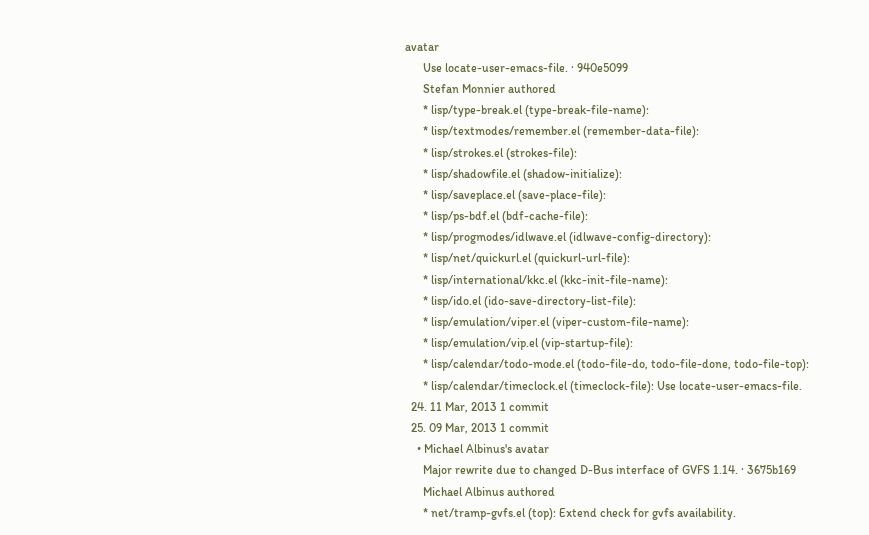avatar
      Use locate-user-emacs-file. · 940e5099
      Stefan Monnier authored
      * lisp/type-break.el (type-break-file-name):
      * lisp/textmodes/remember.el (remember-data-file):
      * lisp/strokes.el (strokes-file):
      * lisp/shadowfile.el (shadow-initialize):
      * lisp/saveplace.el (save-place-file):
      * lisp/ps-bdf.el (bdf-cache-file):
      * lisp/progmodes/idlwave.el (idlwave-config-directory):
      * lisp/net/quickurl.el (quickurl-url-file):
      * lisp/international/kkc.el (kkc-init-file-name):
      * lisp/ido.el (ido-save-directory-list-file):
      * lisp/emulation/viper.el (viper-custom-file-name):
      * lisp/emulation/vip.el (vip-startup-file):
      * lisp/calendar/todo-mode.el (todo-file-do, todo-file-done, todo-file-top):
      * lisp/calendar/timeclock.el (timeclock-file): Use locate-user-emacs-file.
  24. 11 Mar, 2013 1 commit
  25. 09 Mar, 2013 1 commit
    • Michael Albinus's avatar
      Major rewrite due to changed D-Bus interface of GVFS 1.14. · 3675b169
      Michael Albinus authored
      * net/tramp-gvfs.el (top): Extend check for gvfs availability.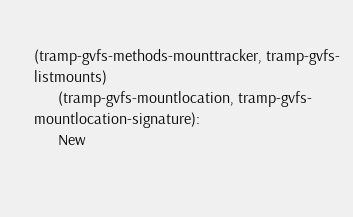(tramp-gvfs-methods-mounttracker, tramp-gvfs-listmounts)
      (tramp-gvfs-mountlocation, tramp-gvfs-mountlocation-signature):
      New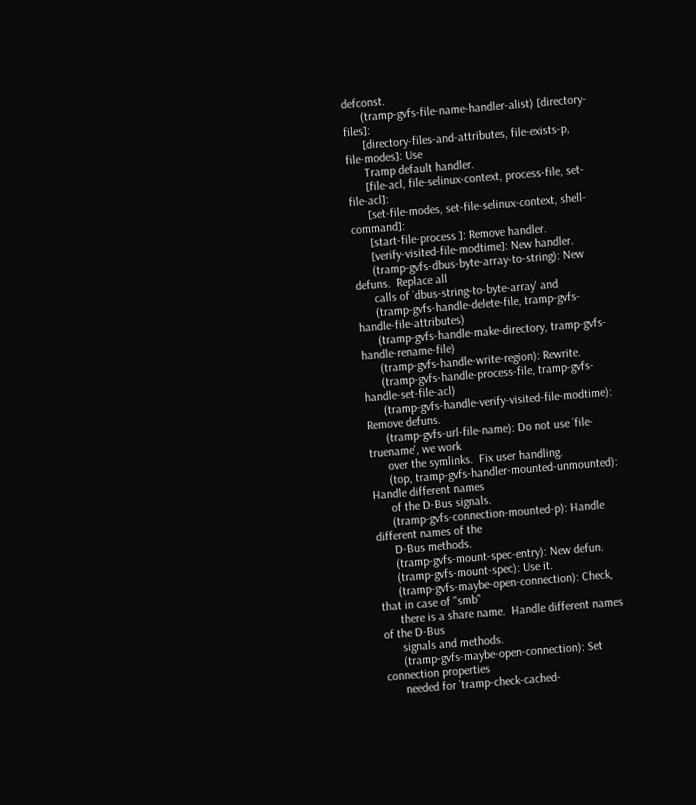defconst.
      (tramp-gvfs-file-name-handler-alist) [directory-files]:
      [directory-files-and-attributes, file-exists-p, file-modes]: Use
      Tramp default handler.
      [file-acl, file-selinux-context, process-file, set-file-acl]:
      [set-file-modes, set-file-selinux-context, shell-command]:
      [start-file-process ]: Remove handler.
      [verify-visited-file-modtime]: New handler.
      (tramp-gvfs-dbus-byte-array-to-string): New defuns.  Replace all
      calls of `dbus-string-to-byte-array' and
      (tramp-gvfs-handle-delete-file, tramp-gvfs-handle-file-attributes)
      (tramp-gvfs-handle-make-directory, tramp-gvfs-handle-rename-file)
      (tramp-gvfs-handle-write-region): Rewrite.
      (tramp-gvfs-handle-process-file, tramp-gvfs-handle-set-file-acl)
      (tramp-gvfs-handle-verify-visited-file-modtime): Remove defuns.
      (tramp-gvfs-url-file-name): Do not use `file-truename', we work
      over the symlinks.  Fix user handling.
      (top, tramp-gvfs-handler-mounted-unmounted): Handle different names
      of the D-Bus signals.
      (tramp-gvfs-connection-mounted-p): Handle different names of the
      D-Bus methods.
      (tramp-gvfs-mount-spec-entry): New defun.
      (tramp-gvfs-mount-spec): Use it.
      (tramp-gvfs-maybe-open-connection): Check, that in case of "smb"
      there is a share name.  Handle different names of the D-Bus
      signals and methods.
      (tramp-gvfs-maybe-open-connection): Set connection properties
      needed for `tramp-check-cached-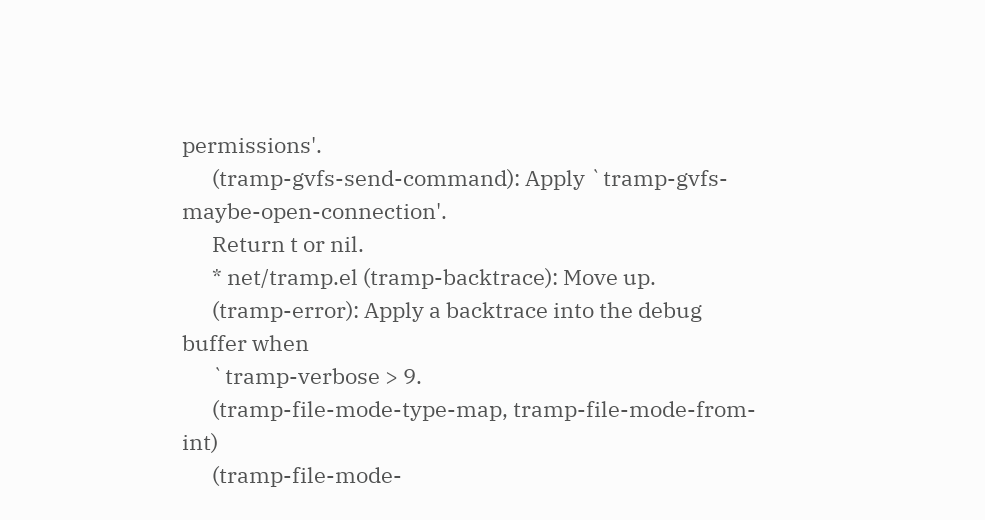permissions'.
      (tramp-gvfs-send-command): Apply `tramp-gvfs-maybe-open-connection'.
      Return t or nil.
      * net/tramp.el (tramp-backtrace): Move up.
      (tramp-error): Apply a backtrace into the debug buffer when
      `tramp-verbose > 9.
      (tramp-file-mode-type-map, tramp-file-mode-from-int)
      (tramp-file-mode-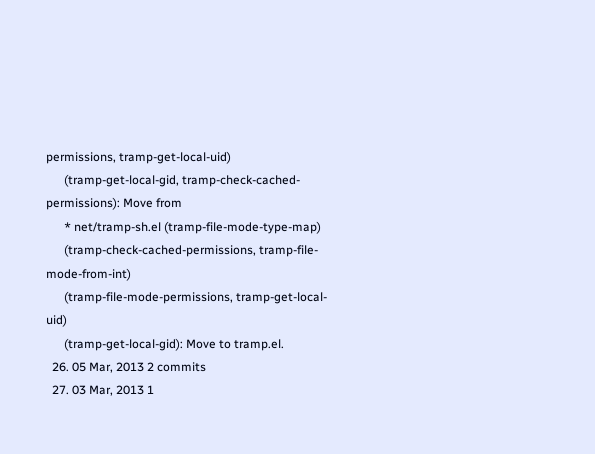permissions, tramp-get-local-uid)
      (tramp-get-local-gid, tramp-check-cached-permissions): Move from
      * net/tramp-sh.el (tramp-file-mode-type-map)
      (tramp-check-cached-permissions, tramp-file-mode-from-int)
      (tramp-file-mode-permissions, tramp-get-local-uid)
      (tramp-get-local-gid): Move to tramp.el.
  26. 05 Mar, 2013 2 commits
  27. 03 Mar, 2013 1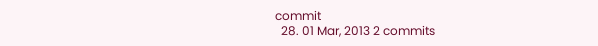commit
  28. 01 Mar, 2013 2 commits